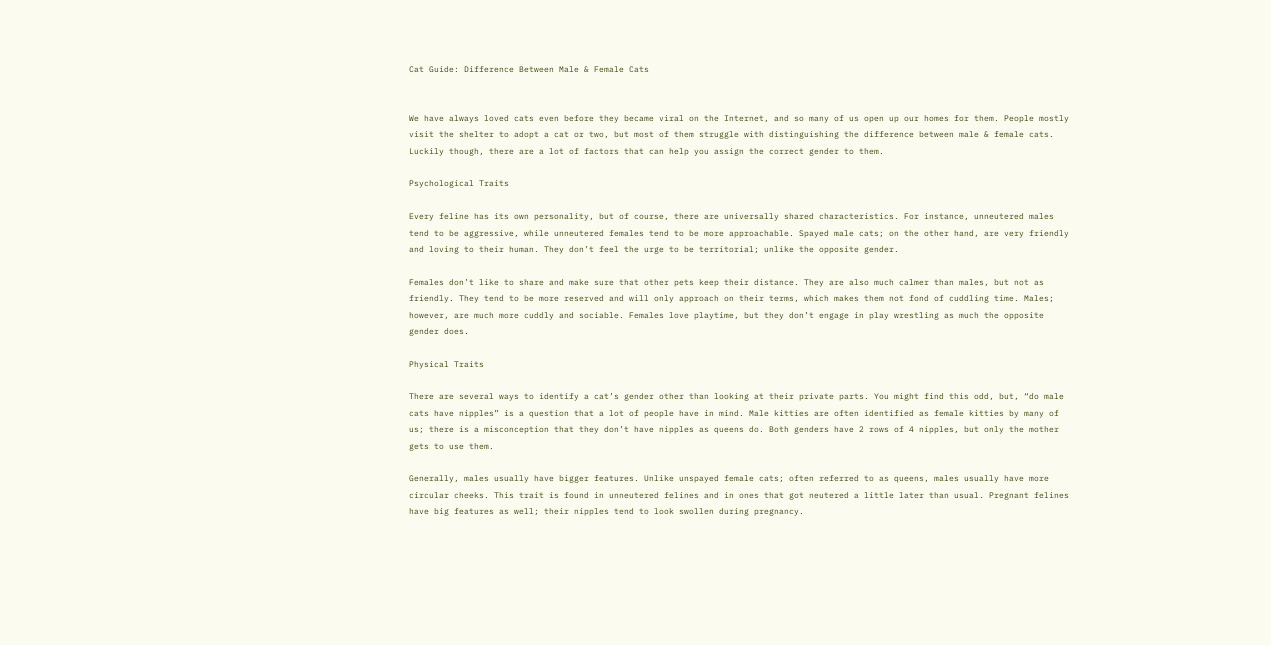Cat Guide: Difference Between Male & Female Cats


We have always loved cats even before they became viral on the Internet, and so many of us open up our homes for them. People mostly visit the shelter to adopt a cat or two, but most of them struggle with distinguishing the difference between male & female cats. Luckily though, there are a lot of factors that can help you assign the correct gender to them.

Psychological Traits

Every feline has its own personality, but of course, there are universally shared characteristics. For instance, unneutered males tend to be aggressive, while unneutered females tend to be more approachable. Spayed male cats; on the other hand, are very friendly and loving to their human. They don’t feel the urge to be territorial; unlike the opposite gender.

Females don’t like to share and make sure that other pets keep their distance. They are also much calmer than males, but not as friendly. They tend to be more reserved and will only approach on their terms, which makes them not fond of cuddling time. Males; however, are much more cuddly and sociable. Females love playtime, but they don’t engage in play wrestling as much the opposite gender does.

Physical Traits

There are several ways to identify a cat’s gender other than looking at their private parts. You might find this odd, but, “do male cats have nipples” is a question that a lot of people have in mind. Male kitties are often identified as female kitties by many of us; there is a misconception that they don’t have nipples as queens do. Both genders have 2 rows of 4 nipples, but only the mother gets to use them.

Generally, males usually have bigger features. Unlike unspayed female cats; often referred to as queens, males usually have more circular cheeks. This trait is found in unneutered felines and in ones that got neutered a little later than usual. Pregnant felines have big features as well; their nipples tend to look swollen during pregnancy.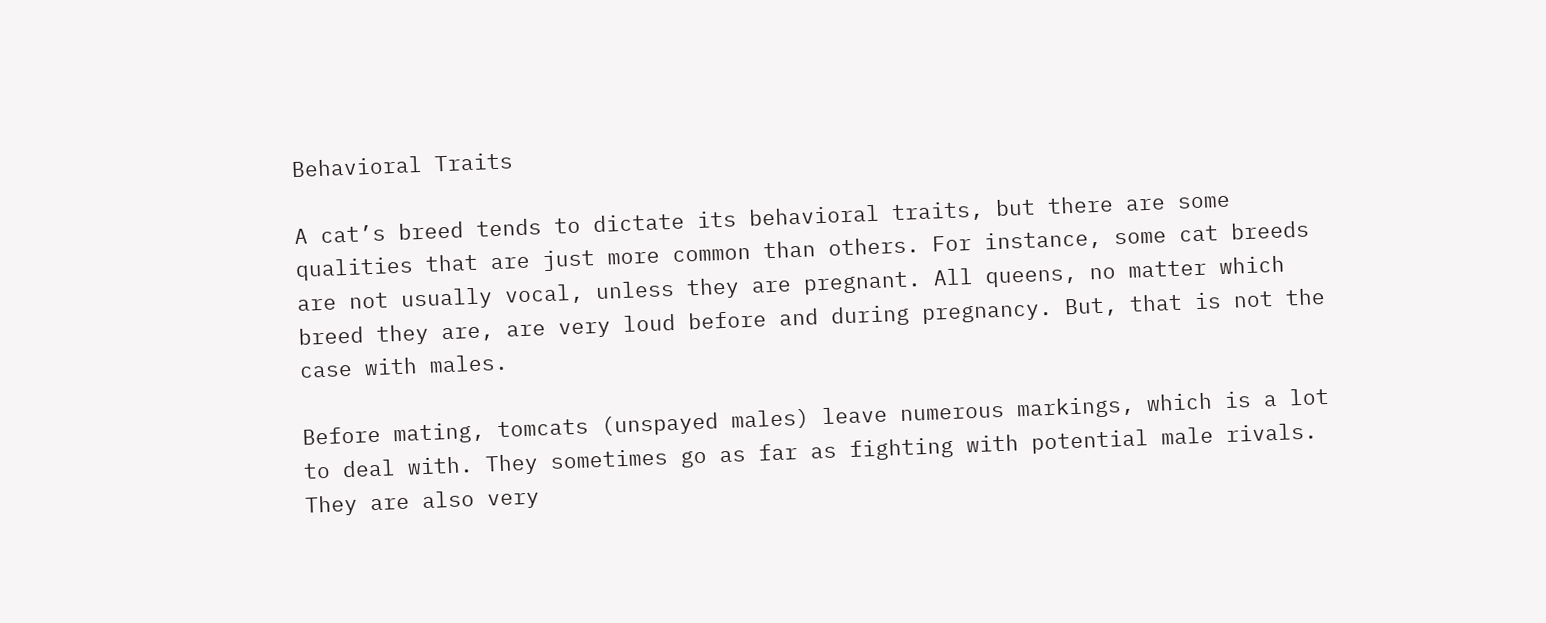Behavioral Traits

A cat’s breed tends to dictate its behavioral traits, but there are some qualities that are just more common than others. For instance, some cat breeds are not usually vocal, unless they are pregnant. All queens, no matter which breed they are, are very loud before and during pregnancy. But, that is not the case with males.

Before mating, tomcats (unspayed males) leave numerous markings, which is a lot to deal with. They sometimes go as far as fighting with potential male rivals. They are also very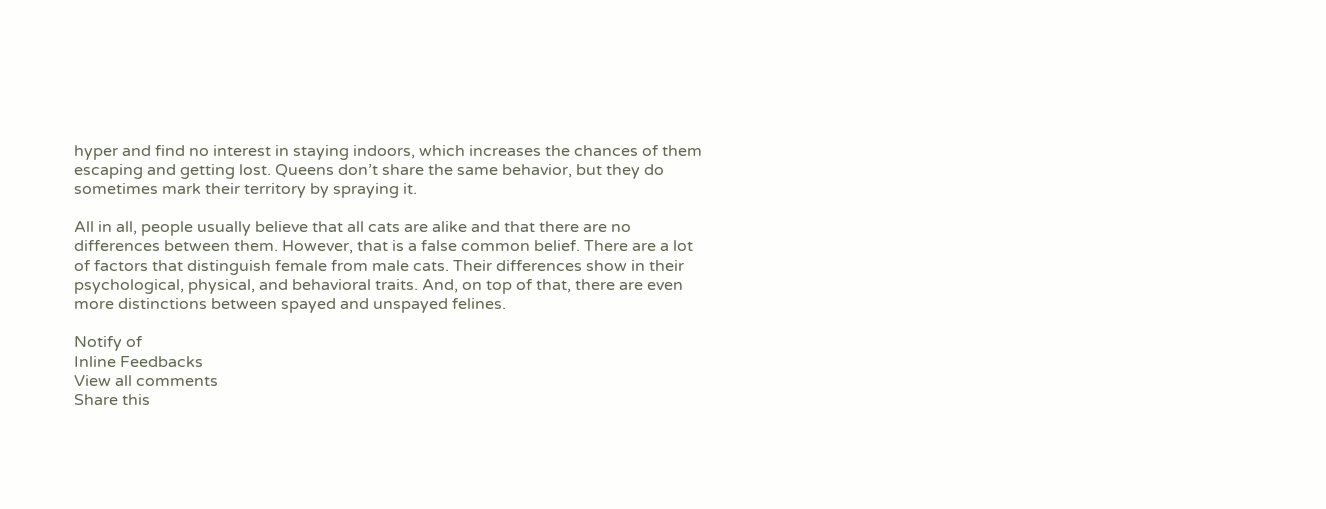hyper and find no interest in staying indoors, which increases the chances of them escaping and getting lost. Queens don’t share the same behavior, but they do sometimes mark their territory by spraying it.

All in all, people usually believe that all cats are alike and that there are no differences between them. However, that is a false common belief. There are a lot of factors that distinguish female from male cats. Their differences show in their psychological, physical, and behavioral traits. And, on top of that, there are even more distinctions between spayed and unspayed felines.

Notify of
Inline Feedbacks
View all comments
Share this